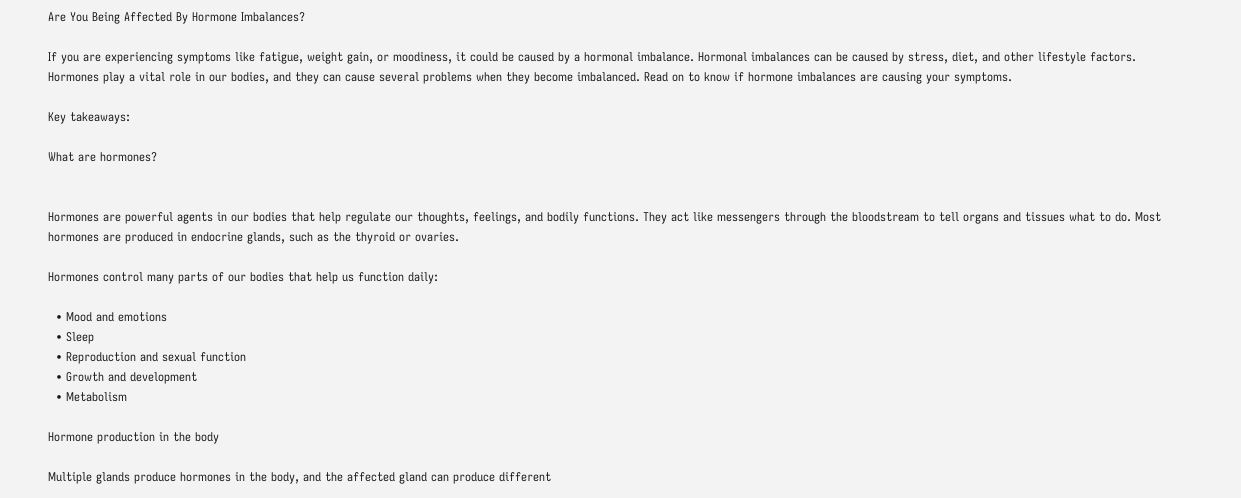Are You Being Affected By Hormone Imbalances?

If you are experiencing symptoms like fatigue, weight gain, or moodiness, it could be caused by a hormonal imbalance. Hormonal imbalances can be caused by stress, diet, and other lifestyle factors. Hormones play a vital role in our bodies, and they can cause several problems when they become imbalanced. Read on to know if hormone imbalances are causing your symptoms.

Key takeaways:

What are hormones?


Hormones are powerful agents in our bodies that help regulate our thoughts, feelings, and bodily functions. They act like messengers through the bloodstream to tell organs and tissues what to do. Most hormones are produced in endocrine glands, such as the thyroid or ovaries.

Hormones control many parts of our bodies that help us function daily:

  • Mood and emotions
  • Sleep
  • Reproduction and sexual function
  • Growth and development
  • Metabolism

Hormone production in the body

Multiple glands produce hormones in the body, and the affected gland can produce different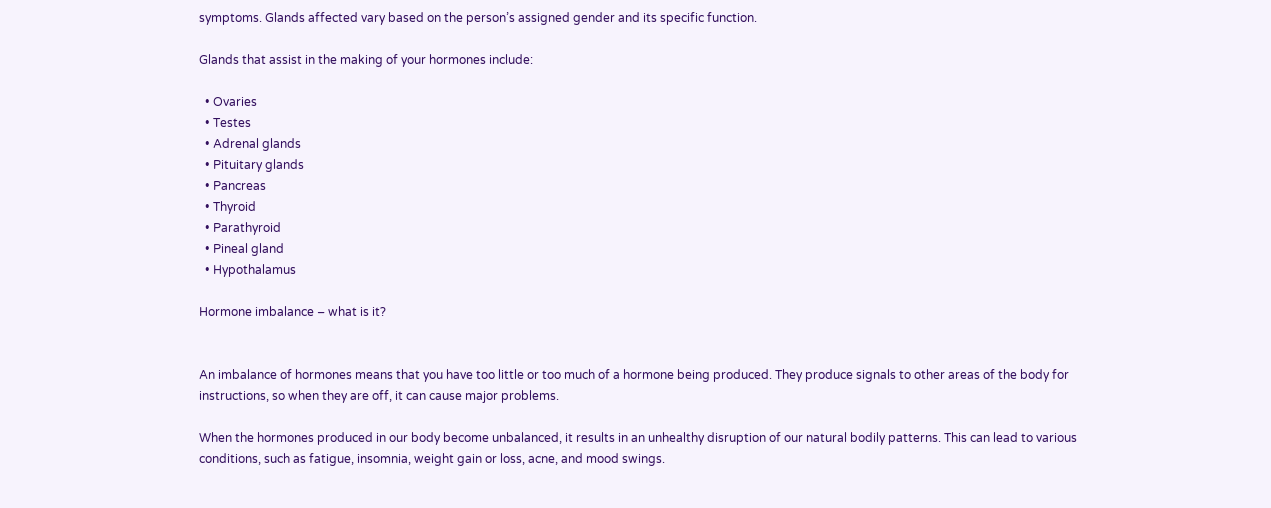symptoms. Glands affected vary based on the person’s assigned gender and its specific function.

Glands that assist in the making of your hormones include:

  • Ovaries
  • Testes
  • Adrenal glands
  • Pituitary glands
  • Pancreas
  • Thyroid
  • Parathyroid
  • Pineal gland
  • Hypothalamus

Hormone imbalance – what is it?


An imbalance of hormones means that you have too little or too much of a hormone being produced. They produce signals to other areas of the body for instructions, so when they are off, it can cause major problems.

When the hormones produced in our body become unbalanced, it results in an unhealthy disruption of our natural bodily patterns. This can lead to various conditions, such as fatigue, insomnia, weight gain or loss, acne, and mood swings.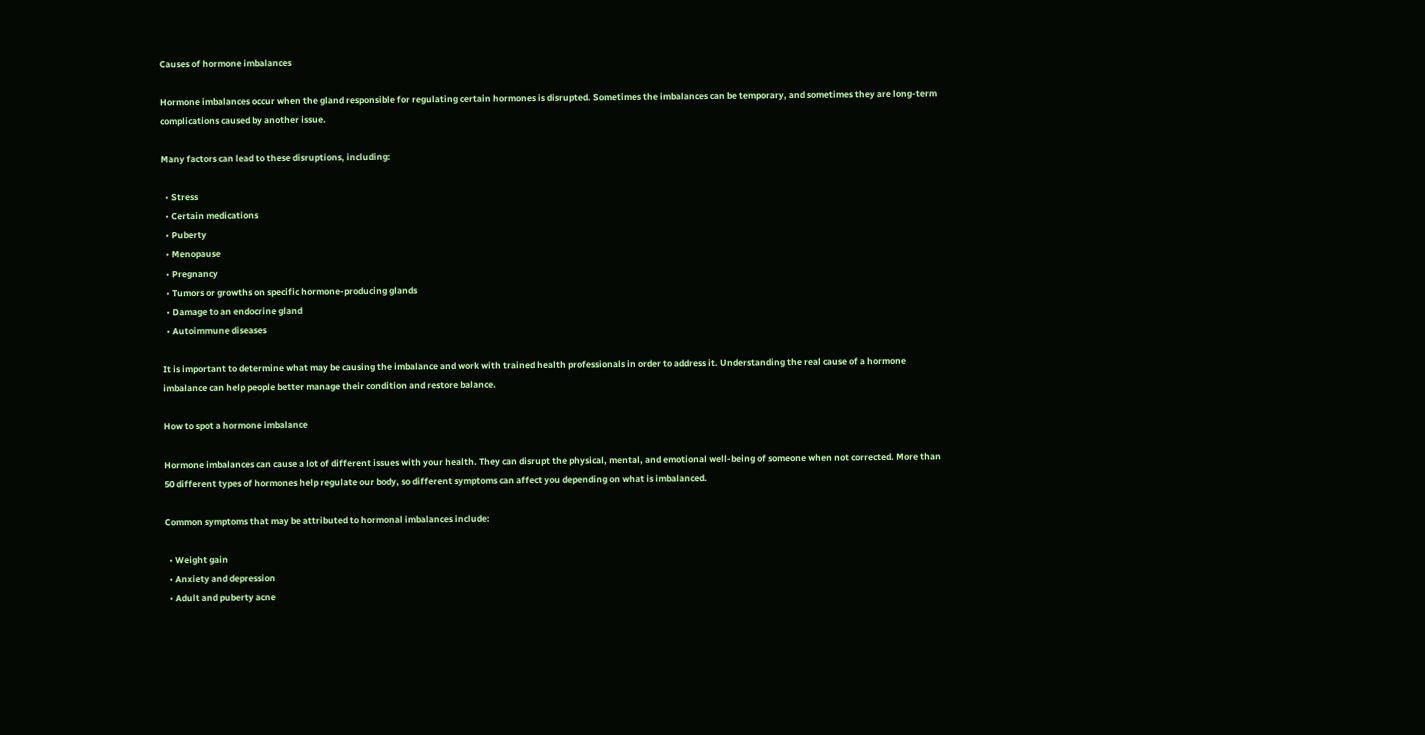Causes of hormone imbalances

Hormone imbalances occur when the gland responsible for regulating certain hormones is disrupted. Sometimes the imbalances can be temporary, and sometimes they are long-term complications caused by another issue.

Many factors can lead to these disruptions, including:

  • Stress
  • Certain medications
  • Puberty
  • Menopause
  • Pregnancy
  • Tumors or growths on specific hormone-producing glands
  • Damage to an endocrine gland
  • Autoimmune diseases

It is important to determine what may be causing the imbalance and work with trained health professionals in order to address it. Understanding the real cause of a hormone imbalance can help people better manage their condition and restore balance.

How to spot a hormone imbalance

Hormone imbalances can cause a lot of different issues with your health. They can disrupt the physical, mental, and emotional well-being of someone when not corrected. More than 50 different types of hormones help regulate our body, so different symptoms can affect you depending on what is imbalanced.

Common symptoms that may be attributed to hormonal imbalances include:

  • Weight gain
  • Anxiety and depression
  • Adult and puberty acne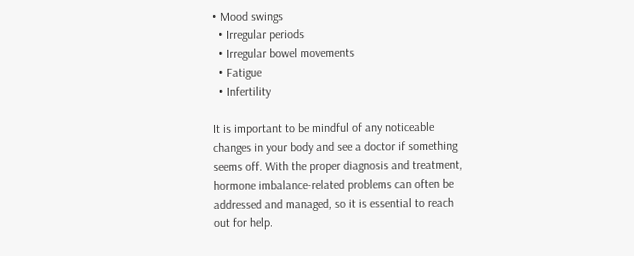• Mood swings
  • Irregular periods
  • Irregular bowel movements
  • Fatigue
  • Infertility

It is important to be mindful of any noticeable changes in your body and see a doctor if something seems off. With the proper diagnosis and treatment, hormone imbalance-related problems can often be addressed and managed, so it is essential to reach out for help.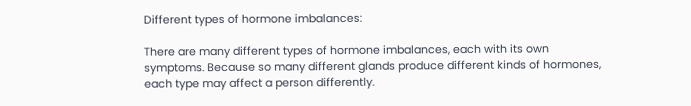Different types of hormone imbalances:

There are many different types of hormone imbalances, each with its own symptoms. Because so many different glands produce different kinds of hormones, each type may affect a person differently.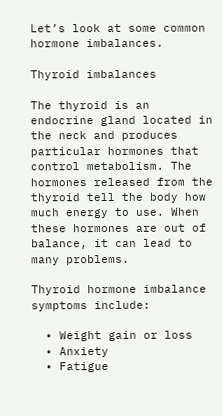Let’s look at some common hormone imbalances.

Thyroid imbalances

The thyroid is an endocrine gland located in the neck and produces particular hormones that control metabolism. The hormones released from the thyroid tell the body how much energy to use. When these hormones are out of balance, it can lead to many problems.

Thyroid hormone imbalance symptoms include:

  • Weight gain or loss
  • Anxiety
  • Fatigue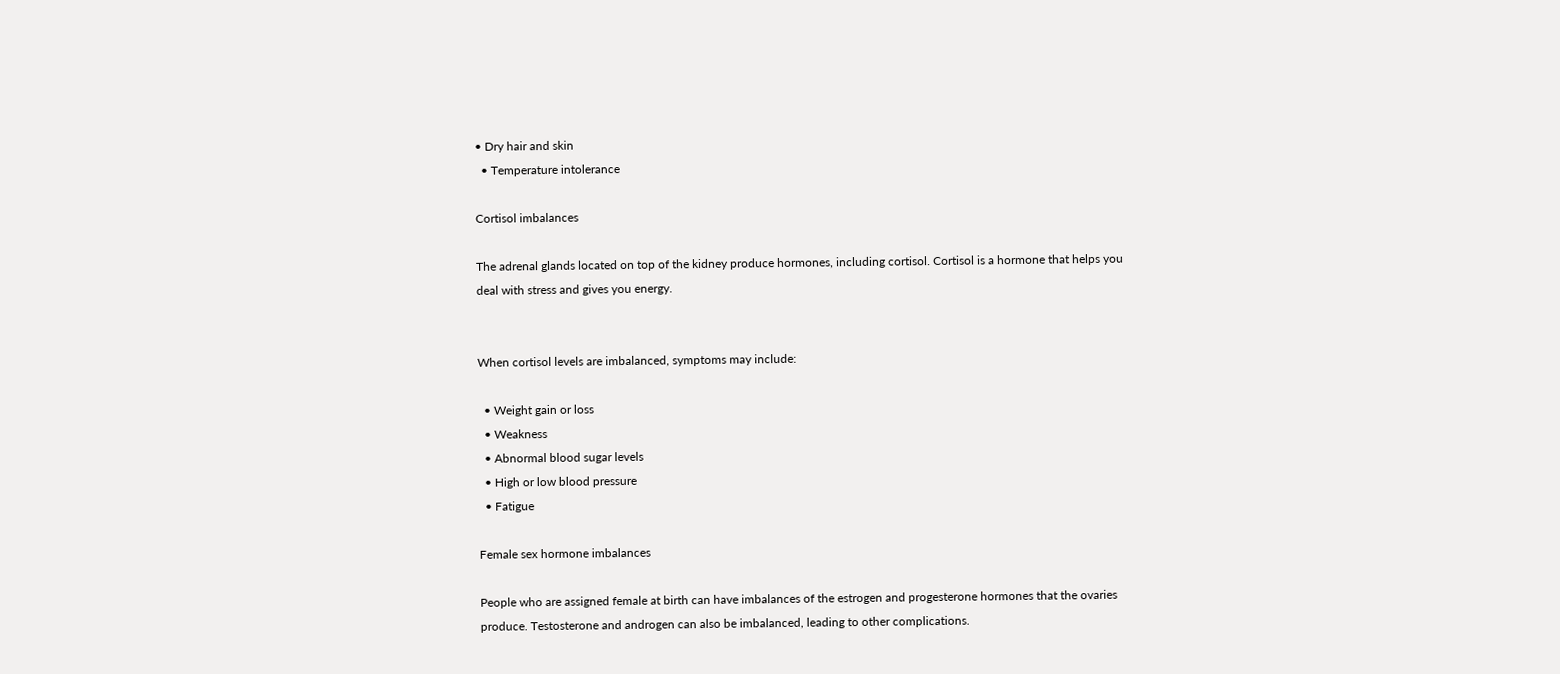• Dry hair and skin
  • Temperature intolerance

Cortisol imbalances

The adrenal glands located on top of the kidney produce hormones, including cortisol. Cortisol is a hormone that helps you deal with stress and gives you energy.


When cortisol levels are imbalanced, symptoms may include:

  • Weight gain or loss
  • Weakness
  • Abnormal blood sugar levels
  • High or low blood pressure
  • Fatigue

Female sex hormone imbalances

People who are assigned female at birth can have imbalances of the estrogen and progesterone hormones that the ovaries produce. Testosterone and androgen can also be imbalanced, leading to other complications.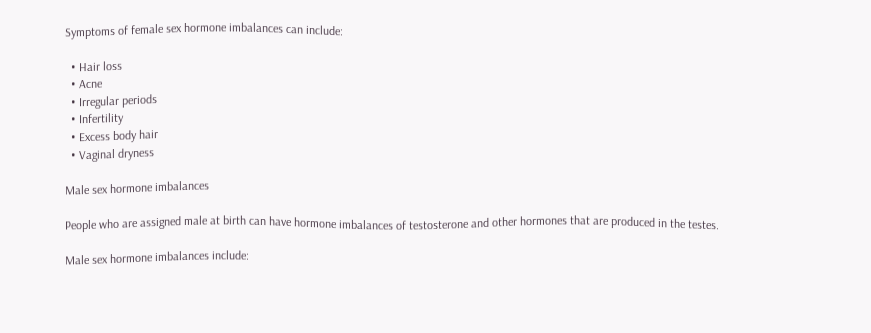Symptoms of female sex hormone imbalances can include:

  • Hair loss
  • Acne
  • Irregular periods
  • Infertility
  • Excess body hair
  • Vaginal dryness

Male sex hormone imbalances

People who are assigned male at birth can have hormone imbalances of testosterone and other hormones that are produced in the testes.

Male sex hormone imbalances include: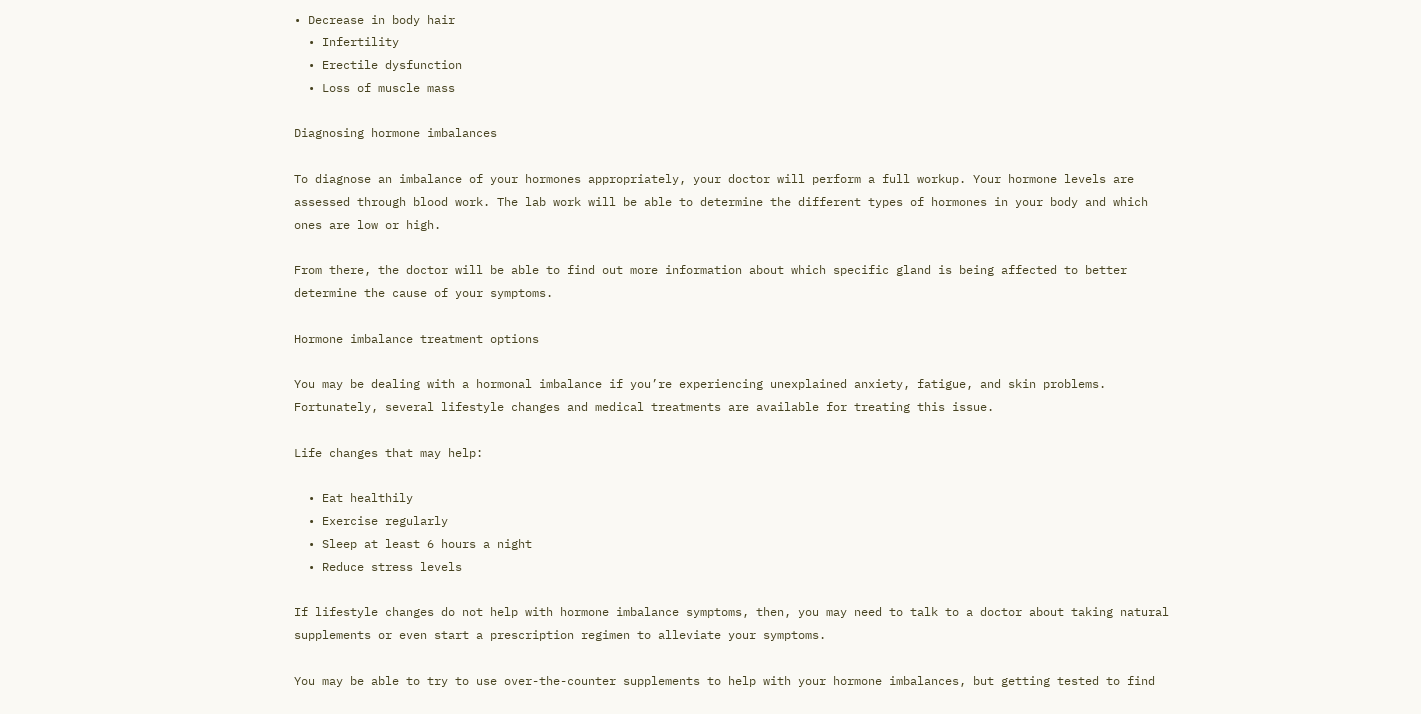• Decrease in body hair
  • Infertility
  • Erectile dysfunction
  • Loss of muscle mass

Diagnosing hormone imbalances

To diagnose an imbalance of your hormones appropriately, your doctor will perform a full workup. Your hormone levels are assessed through blood work. The lab work will be able to determine the different types of hormones in your body and which ones are low or high.

From there, the doctor will be able to find out more information about which specific gland is being affected to better determine the cause of your symptoms.

Hormone imbalance treatment options

You may be dealing with a hormonal imbalance if you’re experiencing unexplained anxiety, fatigue, and skin problems. Fortunately, several lifestyle changes and medical treatments are available for treating this issue.

Life changes that may help:

  • Eat healthily
  • Exercise regularly
  • Sleep at least 6 hours a night
  • Reduce stress levels

If lifestyle changes do not help with hormone imbalance symptoms, then, you may need to talk to a doctor about taking natural supplements or even start a prescription regimen to alleviate your symptoms.

You may be able to try to use over-the-counter supplements to help with your hormone imbalances, but getting tested to find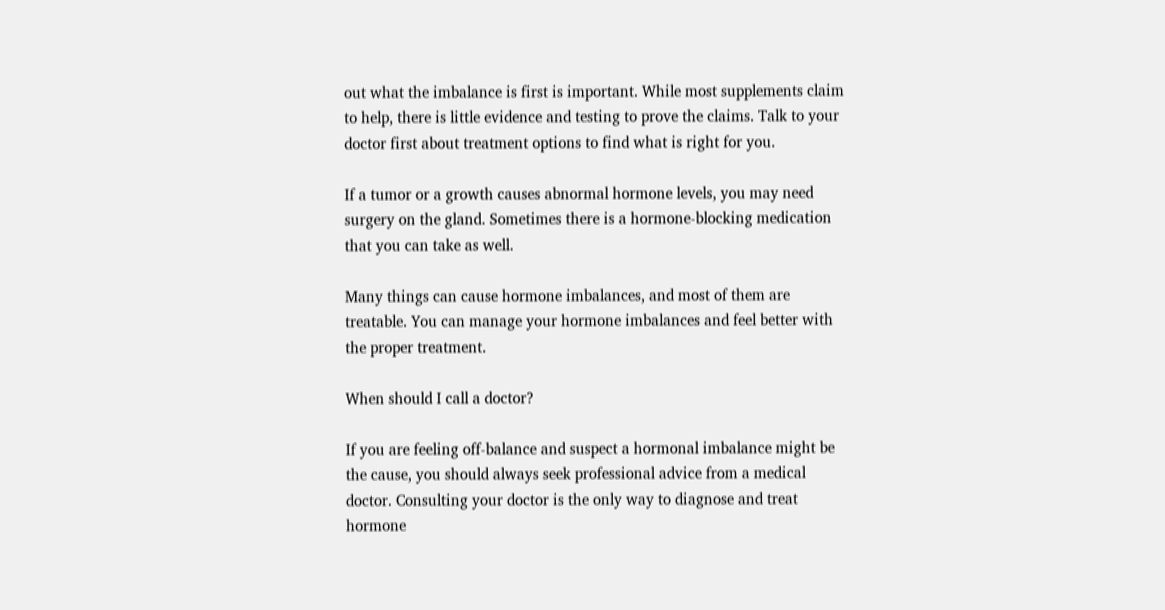out what the imbalance is first is important. While most supplements claim to help, there is little evidence and testing to prove the claims. Talk to your doctor first about treatment options to find what is right for you.

If a tumor or a growth causes abnormal hormone levels, you may need surgery on the gland. Sometimes there is a hormone-blocking medication that you can take as well.

Many things can cause hormone imbalances, and most of them are treatable. You can manage your hormone imbalances and feel better with the proper treatment.

When should I call a doctor?

If you are feeling off-balance and suspect a hormonal imbalance might be the cause, you should always seek professional advice from a medical doctor. Consulting your doctor is the only way to diagnose and treat hormone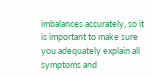imbalances accurately, so it is important to make sure you adequately explain all symptoms and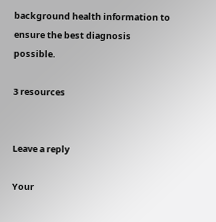background health information to ensure the best diagnosis possible.

3 resources


Leave a reply

Your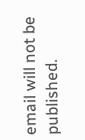email will not be published.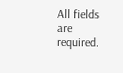All fields are required.